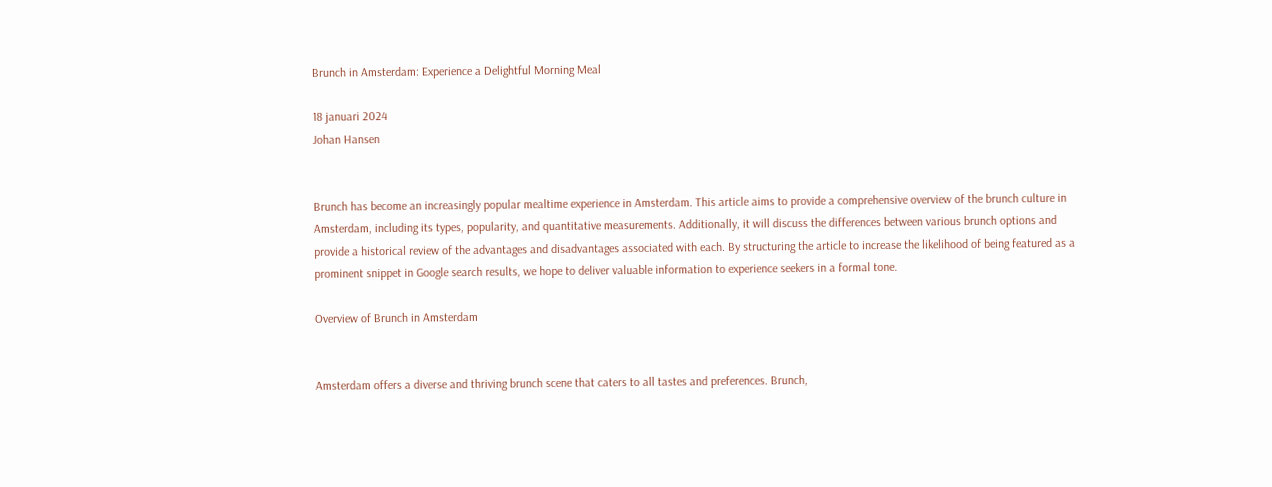Brunch in Amsterdam: Experience a Delightful Morning Meal

18 januari 2024
Johan Hansen


Brunch has become an increasingly popular mealtime experience in Amsterdam. This article aims to provide a comprehensive overview of the brunch culture in Amsterdam, including its types, popularity, and quantitative measurements. Additionally, it will discuss the differences between various brunch options and provide a historical review of the advantages and disadvantages associated with each. By structuring the article to increase the likelihood of being featured as a prominent snippet in Google search results, we hope to deliver valuable information to experience seekers in a formal tone.

Overview of Brunch in Amsterdam


Amsterdam offers a diverse and thriving brunch scene that caters to all tastes and preferences. Brunch,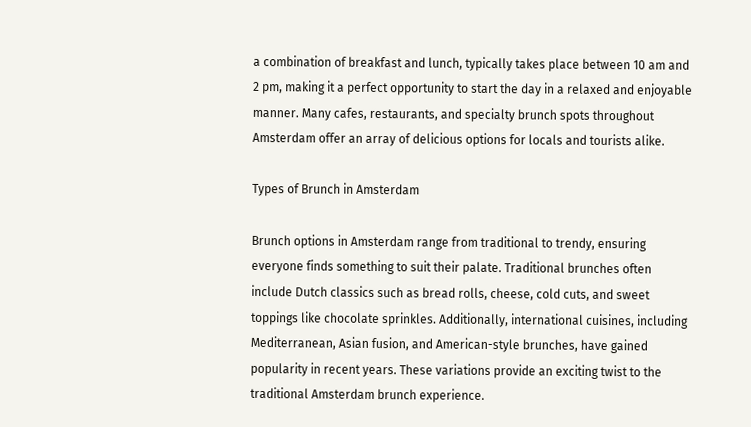a combination of breakfast and lunch, typically takes place between 10 am and 2 pm, making it a perfect opportunity to start the day in a relaxed and enjoyable manner. Many cafes, restaurants, and specialty brunch spots throughout Amsterdam offer an array of delicious options for locals and tourists alike.

Types of Brunch in Amsterdam

Brunch options in Amsterdam range from traditional to trendy, ensuring everyone finds something to suit their palate. Traditional brunches often include Dutch classics such as bread rolls, cheese, cold cuts, and sweet toppings like chocolate sprinkles. Additionally, international cuisines, including Mediterranean, Asian fusion, and American-style brunches, have gained popularity in recent years. These variations provide an exciting twist to the traditional Amsterdam brunch experience.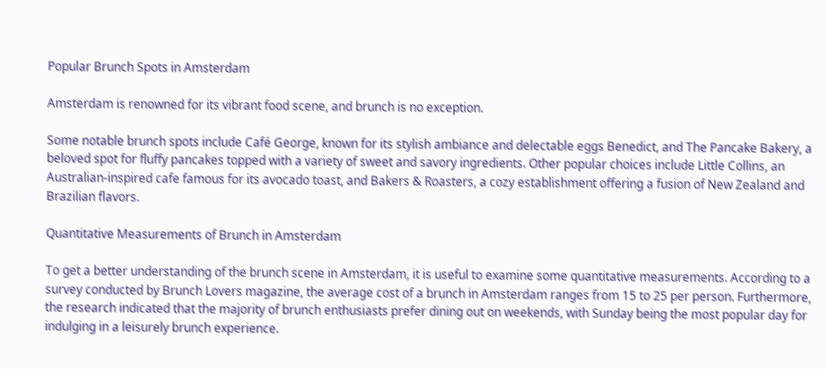Popular Brunch Spots in Amsterdam

Amsterdam is renowned for its vibrant food scene, and brunch is no exception.

Some notable brunch spots include Café George, known for its stylish ambiance and delectable eggs Benedict, and The Pancake Bakery, a beloved spot for fluffy pancakes topped with a variety of sweet and savory ingredients. Other popular choices include Little Collins, an Australian-inspired cafe famous for its avocado toast, and Bakers & Roasters, a cozy establishment offering a fusion of New Zealand and Brazilian flavors.

Quantitative Measurements of Brunch in Amsterdam

To get a better understanding of the brunch scene in Amsterdam, it is useful to examine some quantitative measurements. According to a survey conducted by Brunch Lovers magazine, the average cost of a brunch in Amsterdam ranges from 15 to 25 per person. Furthermore, the research indicated that the majority of brunch enthusiasts prefer dining out on weekends, with Sunday being the most popular day for indulging in a leisurely brunch experience.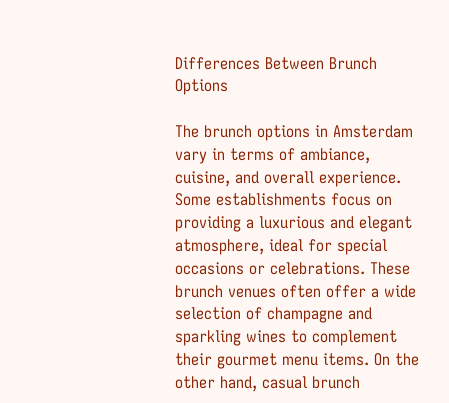Differences Between Brunch Options

The brunch options in Amsterdam vary in terms of ambiance, cuisine, and overall experience. Some establishments focus on providing a luxurious and elegant atmosphere, ideal for special occasions or celebrations. These brunch venues often offer a wide selection of champagne and sparkling wines to complement their gourmet menu items. On the other hand, casual brunch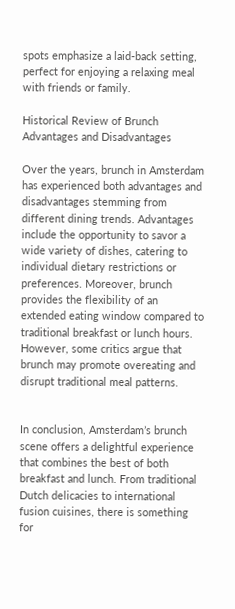spots emphasize a laid-back setting, perfect for enjoying a relaxing meal with friends or family.

Historical Review of Brunch Advantages and Disadvantages

Over the years, brunch in Amsterdam has experienced both advantages and disadvantages stemming from different dining trends. Advantages include the opportunity to savor a wide variety of dishes, catering to individual dietary restrictions or preferences. Moreover, brunch provides the flexibility of an extended eating window compared to traditional breakfast or lunch hours. However, some critics argue that brunch may promote overeating and disrupt traditional meal patterns.


In conclusion, Amsterdam’s brunch scene offers a delightful experience that combines the best of both breakfast and lunch. From traditional Dutch delicacies to international fusion cuisines, there is something for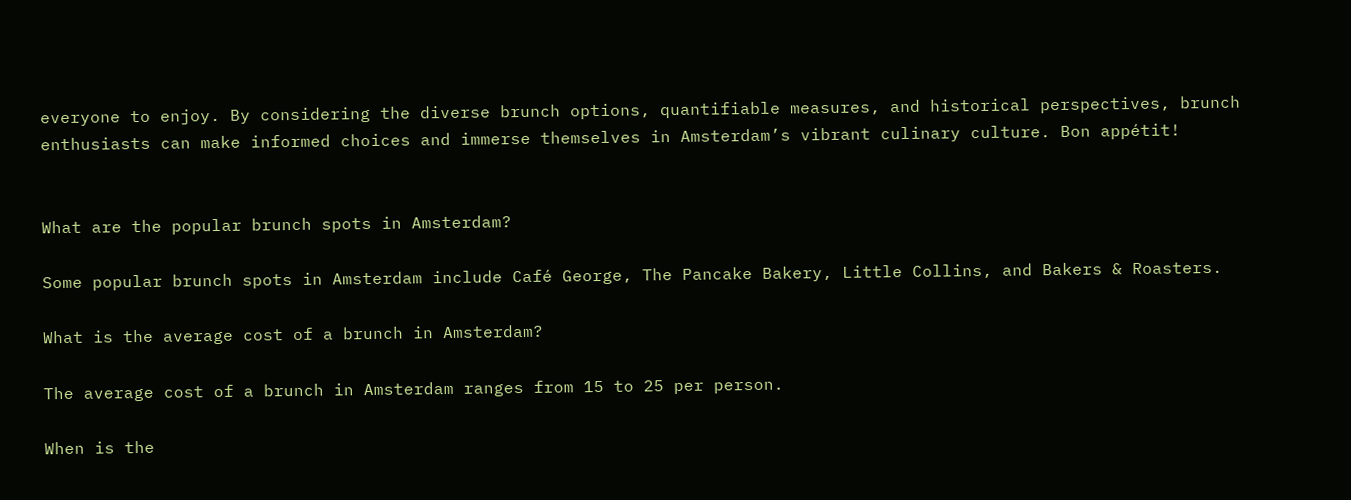everyone to enjoy. By considering the diverse brunch options, quantifiable measures, and historical perspectives, brunch enthusiasts can make informed choices and immerse themselves in Amsterdam’s vibrant culinary culture. Bon appétit!


What are the popular brunch spots in Amsterdam?

Some popular brunch spots in Amsterdam include Café George, The Pancake Bakery, Little Collins, and Bakers & Roasters.

What is the average cost of a brunch in Amsterdam?

The average cost of a brunch in Amsterdam ranges from 15 to 25 per person.

When is the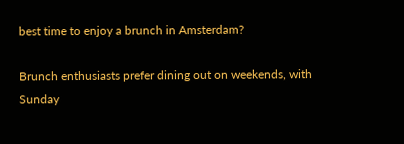best time to enjoy a brunch in Amsterdam?

Brunch enthusiasts prefer dining out on weekends, with Sunday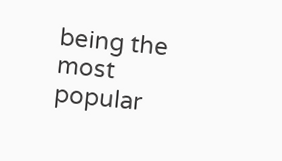being the most popular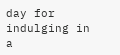day for indulging in a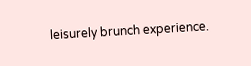leisurely brunch experience.